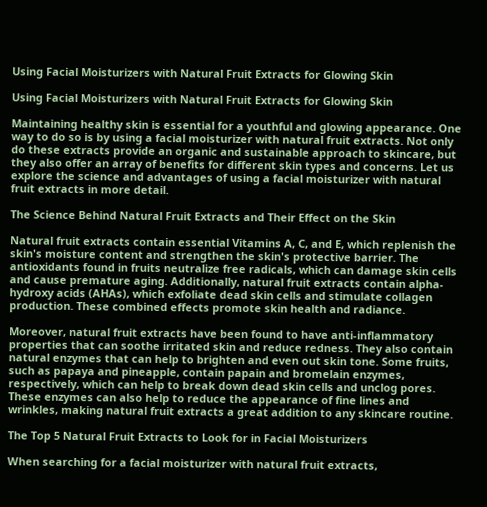Using Facial Moisturizers with Natural Fruit Extracts for Glowing Skin

Using Facial Moisturizers with Natural Fruit Extracts for Glowing Skin

Maintaining healthy skin is essential for a youthful and glowing appearance. One way to do so is by using a facial moisturizer with natural fruit extracts. Not only do these extracts provide an organic and sustainable approach to skincare, but they also offer an array of benefits for different skin types and concerns. Let us explore the science and advantages of using a facial moisturizer with natural fruit extracts in more detail.

The Science Behind Natural Fruit Extracts and Their Effect on the Skin

Natural fruit extracts contain essential Vitamins A, C, and E, which replenish the skin's moisture content and strengthen the skin's protective barrier. The antioxidants found in fruits neutralize free radicals, which can damage skin cells and cause premature aging. Additionally, natural fruit extracts contain alpha-hydroxy acids (AHAs), which exfoliate dead skin cells and stimulate collagen production. These combined effects promote skin health and radiance.

Moreover, natural fruit extracts have been found to have anti-inflammatory properties that can soothe irritated skin and reduce redness. They also contain natural enzymes that can help to brighten and even out skin tone. Some fruits, such as papaya and pineapple, contain papain and bromelain enzymes, respectively, which can help to break down dead skin cells and unclog pores. These enzymes can also help to reduce the appearance of fine lines and wrinkles, making natural fruit extracts a great addition to any skincare routine.

The Top 5 Natural Fruit Extracts to Look for in Facial Moisturizers

When searching for a facial moisturizer with natural fruit extracts,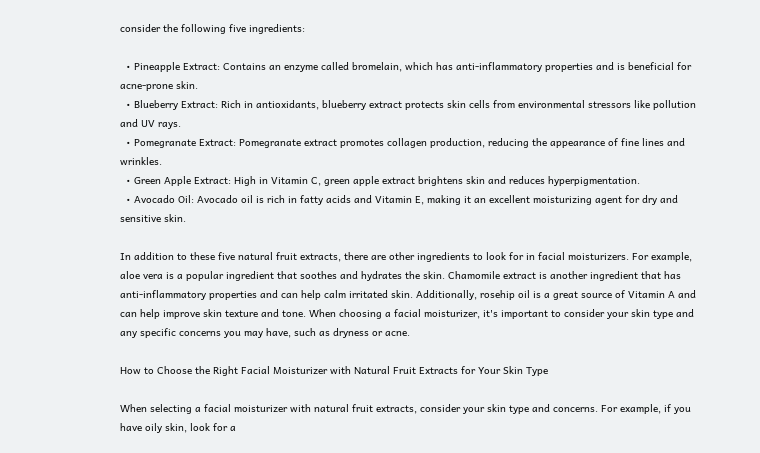consider the following five ingredients:

  • Pineapple Extract: Contains an enzyme called bromelain, which has anti-inflammatory properties and is beneficial for acne-prone skin.
  • Blueberry Extract: Rich in antioxidants, blueberry extract protects skin cells from environmental stressors like pollution and UV rays.
  • Pomegranate Extract: Pomegranate extract promotes collagen production, reducing the appearance of fine lines and wrinkles.
  • Green Apple Extract: High in Vitamin C, green apple extract brightens skin and reduces hyperpigmentation.
  • Avocado Oil: Avocado oil is rich in fatty acids and Vitamin E, making it an excellent moisturizing agent for dry and sensitive skin.

In addition to these five natural fruit extracts, there are other ingredients to look for in facial moisturizers. For example, aloe vera is a popular ingredient that soothes and hydrates the skin. Chamomile extract is another ingredient that has anti-inflammatory properties and can help calm irritated skin. Additionally, rosehip oil is a great source of Vitamin A and can help improve skin texture and tone. When choosing a facial moisturizer, it's important to consider your skin type and any specific concerns you may have, such as dryness or acne.

How to Choose the Right Facial Moisturizer with Natural Fruit Extracts for Your Skin Type

When selecting a facial moisturizer with natural fruit extracts, consider your skin type and concerns. For example, if you have oily skin, look for a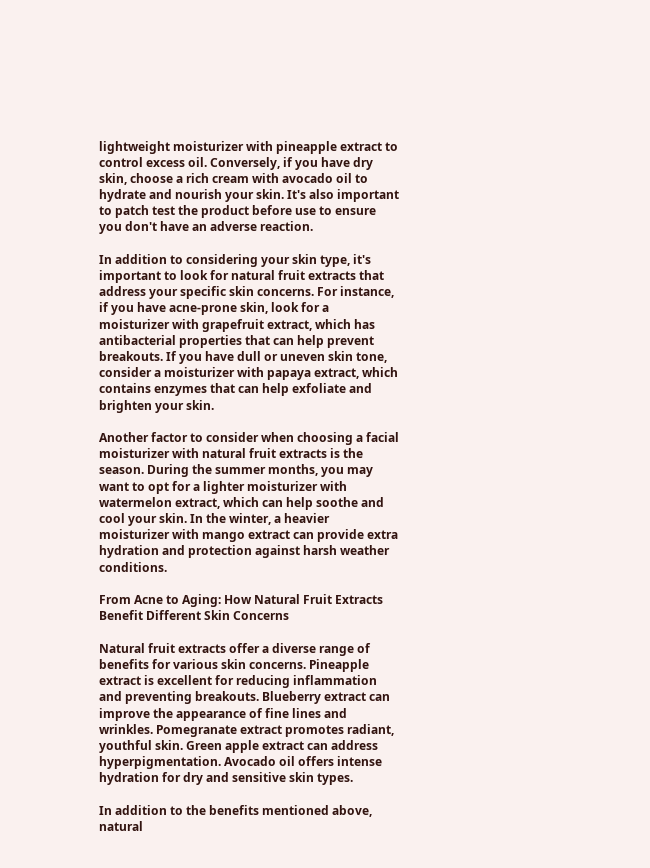lightweight moisturizer with pineapple extract to control excess oil. Conversely, if you have dry skin, choose a rich cream with avocado oil to hydrate and nourish your skin. It's also important to patch test the product before use to ensure you don't have an adverse reaction.

In addition to considering your skin type, it's important to look for natural fruit extracts that address your specific skin concerns. For instance, if you have acne-prone skin, look for a moisturizer with grapefruit extract, which has antibacterial properties that can help prevent breakouts. If you have dull or uneven skin tone, consider a moisturizer with papaya extract, which contains enzymes that can help exfoliate and brighten your skin.

Another factor to consider when choosing a facial moisturizer with natural fruit extracts is the season. During the summer months, you may want to opt for a lighter moisturizer with watermelon extract, which can help soothe and cool your skin. In the winter, a heavier moisturizer with mango extract can provide extra hydration and protection against harsh weather conditions.

From Acne to Aging: How Natural Fruit Extracts Benefit Different Skin Concerns

Natural fruit extracts offer a diverse range of benefits for various skin concerns. Pineapple extract is excellent for reducing inflammation and preventing breakouts. Blueberry extract can improve the appearance of fine lines and wrinkles. Pomegranate extract promotes radiant, youthful skin. Green apple extract can address hyperpigmentation. Avocado oil offers intense hydration for dry and sensitive skin types.

In addition to the benefits mentioned above, natural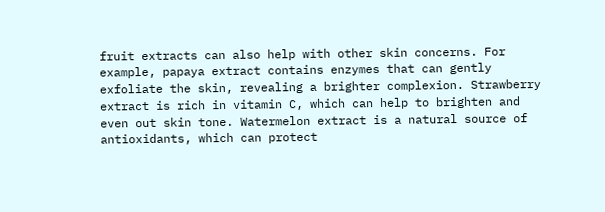fruit extracts can also help with other skin concerns. For example, papaya extract contains enzymes that can gently exfoliate the skin, revealing a brighter complexion. Strawberry extract is rich in vitamin C, which can help to brighten and even out skin tone. Watermelon extract is a natural source of antioxidants, which can protect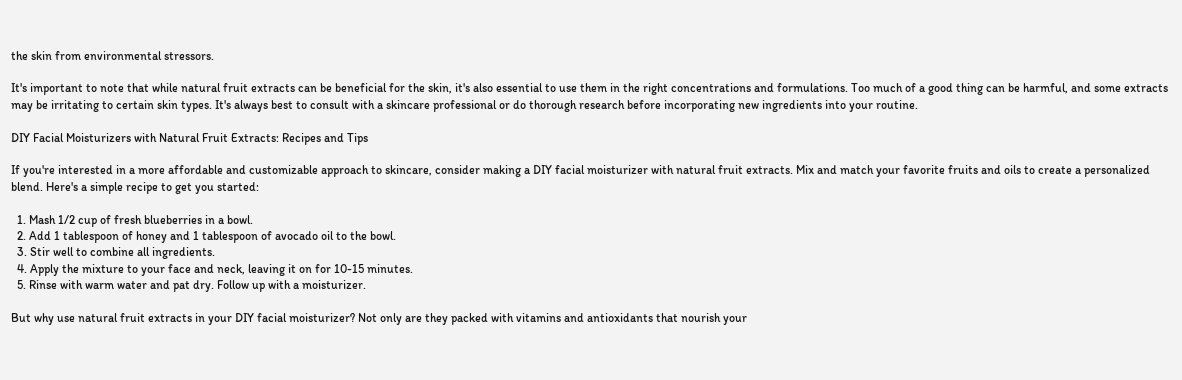the skin from environmental stressors.

It's important to note that while natural fruit extracts can be beneficial for the skin, it's also essential to use them in the right concentrations and formulations. Too much of a good thing can be harmful, and some extracts may be irritating to certain skin types. It's always best to consult with a skincare professional or do thorough research before incorporating new ingredients into your routine.

DIY Facial Moisturizers with Natural Fruit Extracts: Recipes and Tips

If you're interested in a more affordable and customizable approach to skincare, consider making a DIY facial moisturizer with natural fruit extracts. Mix and match your favorite fruits and oils to create a personalized blend. Here's a simple recipe to get you started:

  1. Mash 1/2 cup of fresh blueberries in a bowl.
  2. Add 1 tablespoon of honey and 1 tablespoon of avocado oil to the bowl.
  3. Stir well to combine all ingredients.
  4. Apply the mixture to your face and neck, leaving it on for 10-15 minutes.
  5. Rinse with warm water and pat dry. Follow up with a moisturizer.

But why use natural fruit extracts in your DIY facial moisturizer? Not only are they packed with vitamins and antioxidants that nourish your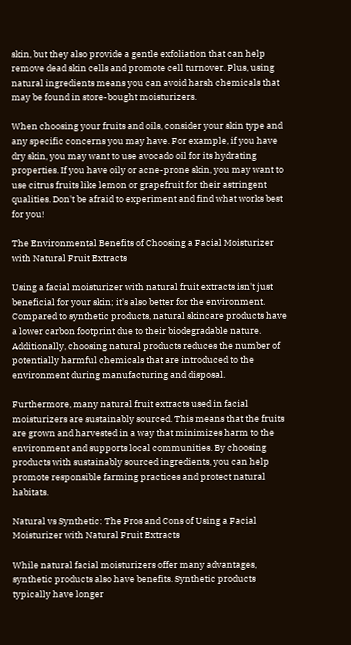skin, but they also provide a gentle exfoliation that can help remove dead skin cells and promote cell turnover. Plus, using natural ingredients means you can avoid harsh chemicals that may be found in store-bought moisturizers.

When choosing your fruits and oils, consider your skin type and any specific concerns you may have. For example, if you have dry skin, you may want to use avocado oil for its hydrating properties. If you have oily or acne-prone skin, you may want to use citrus fruits like lemon or grapefruit for their astringent qualities. Don't be afraid to experiment and find what works best for you!

The Environmental Benefits of Choosing a Facial Moisturizer with Natural Fruit Extracts

Using a facial moisturizer with natural fruit extracts isn't just beneficial for your skin; it's also better for the environment. Compared to synthetic products, natural skincare products have a lower carbon footprint due to their biodegradable nature. Additionally, choosing natural products reduces the number of potentially harmful chemicals that are introduced to the environment during manufacturing and disposal.

Furthermore, many natural fruit extracts used in facial moisturizers are sustainably sourced. This means that the fruits are grown and harvested in a way that minimizes harm to the environment and supports local communities. By choosing products with sustainably sourced ingredients, you can help promote responsible farming practices and protect natural habitats.

Natural vs Synthetic: The Pros and Cons of Using a Facial Moisturizer with Natural Fruit Extracts

While natural facial moisturizers offer many advantages, synthetic products also have benefits. Synthetic products typically have longer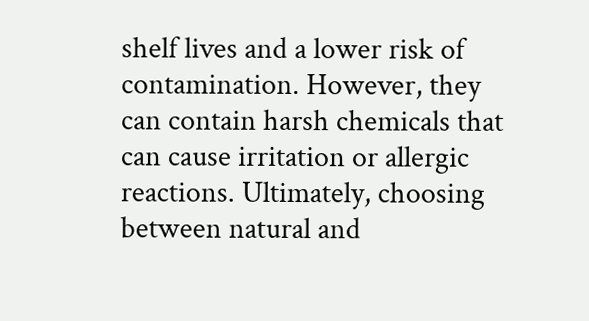shelf lives and a lower risk of contamination. However, they can contain harsh chemicals that can cause irritation or allergic reactions. Ultimately, choosing between natural and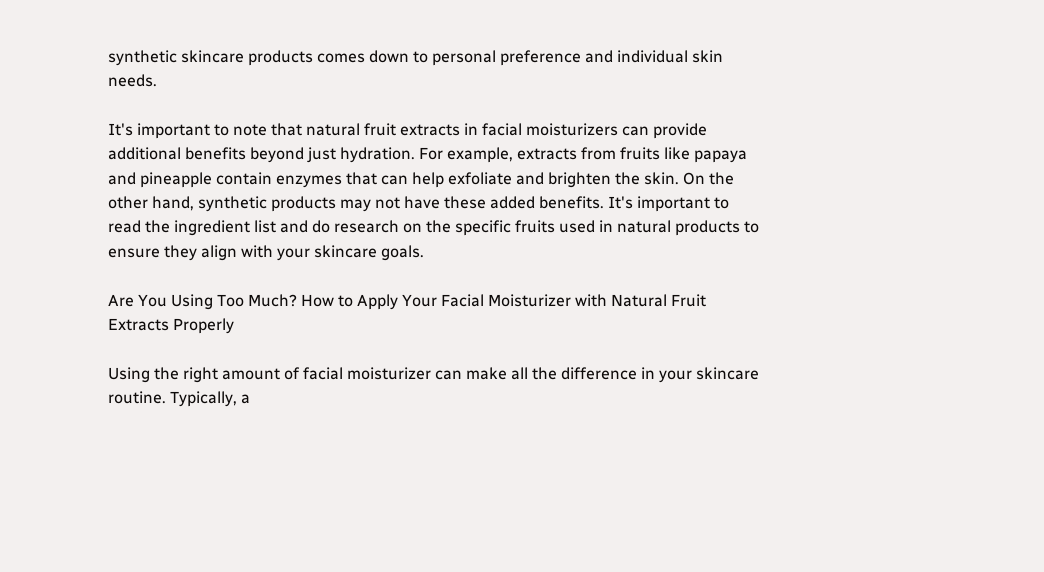synthetic skincare products comes down to personal preference and individual skin needs.

It's important to note that natural fruit extracts in facial moisturizers can provide additional benefits beyond just hydration. For example, extracts from fruits like papaya and pineapple contain enzymes that can help exfoliate and brighten the skin. On the other hand, synthetic products may not have these added benefits. It's important to read the ingredient list and do research on the specific fruits used in natural products to ensure they align with your skincare goals.

Are You Using Too Much? How to Apply Your Facial Moisturizer with Natural Fruit Extracts Properly

Using the right amount of facial moisturizer can make all the difference in your skincare routine. Typically, a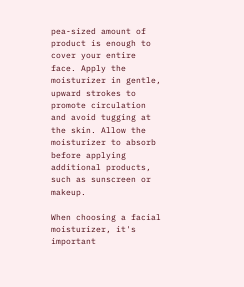pea-sized amount of product is enough to cover your entire face. Apply the moisturizer in gentle, upward strokes to promote circulation and avoid tugging at the skin. Allow the moisturizer to absorb before applying additional products, such as sunscreen or makeup.

When choosing a facial moisturizer, it's important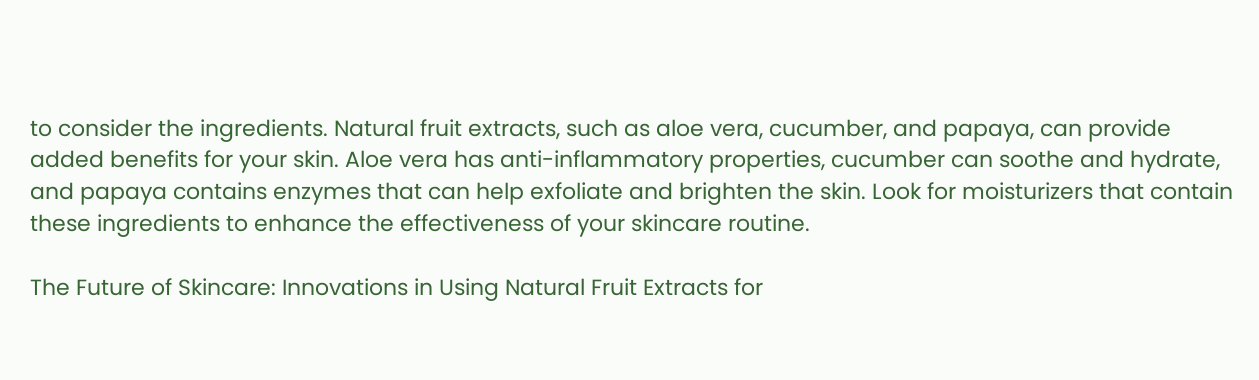to consider the ingredients. Natural fruit extracts, such as aloe vera, cucumber, and papaya, can provide added benefits for your skin. Aloe vera has anti-inflammatory properties, cucumber can soothe and hydrate, and papaya contains enzymes that can help exfoliate and brighten the skin. Look for moisturizers that contain these ingredients to enhance the effectiveness of your skincare routine.

The Future of Skincare: Innovations in Using Natural Fruit Extracts for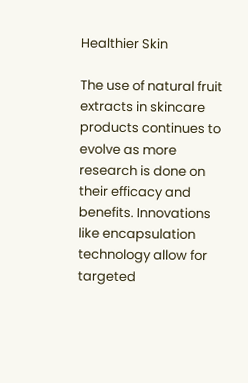Healthier Skin

The use of natural fruit extracts in skincare products continues to evolve as more research is done on their efficacy and benefits. Innovations like encapsulation technology allow for targeted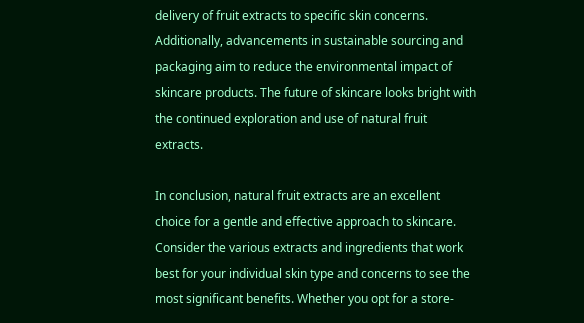delivery of fruit extracts to specific skin concerns. Additionally, advancements in sustainable sourcing and packaging aim to reduce the environmental impact of skincare products. The future of skincare looks bright with the continued exploration and use of natural fruit extracts.

In conclusion, natural fruit extracts are an excellent choice for a gentle and effective approach to skincare. Consider the various extracts and ingredients that work best for your individual skin type and concerns to see the most significant benefits. Whether you opt for a store-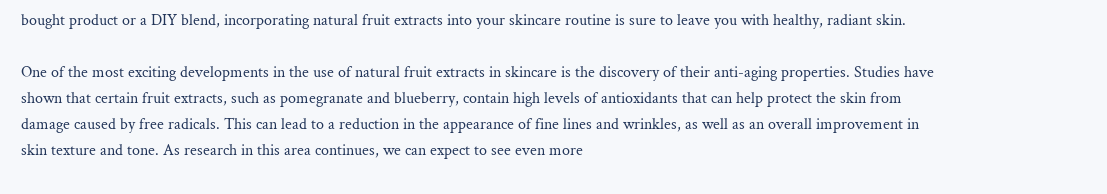bought product or a DIY blend, incorporating natural fruit extracts into your skincare routine is sure to leave you with healthy, radiant skin.

One of the most exciting developments in the use of natural fruit extracts in skincare is the discovery of their anti-aging properties. Studies have shown that certain fruit extracts, such as pomegranate and blueberry, contain high levels of antioxidants that can help protect the skin from damage caused by free radicals. This can lead to a reduction in the appearance of fine lines and wrinkles, as well as an overall improvement in skin texture and tone. As research in this area continues, we can expect to see even more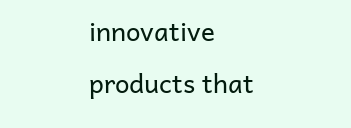innovative products that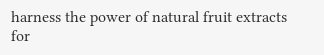harness the power of natural fruit extracts for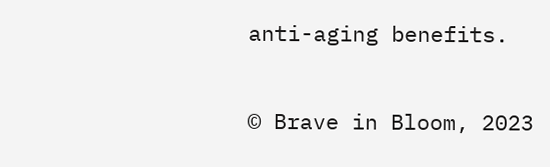anti-aging benefits.

© Brave in Bloom, 2023